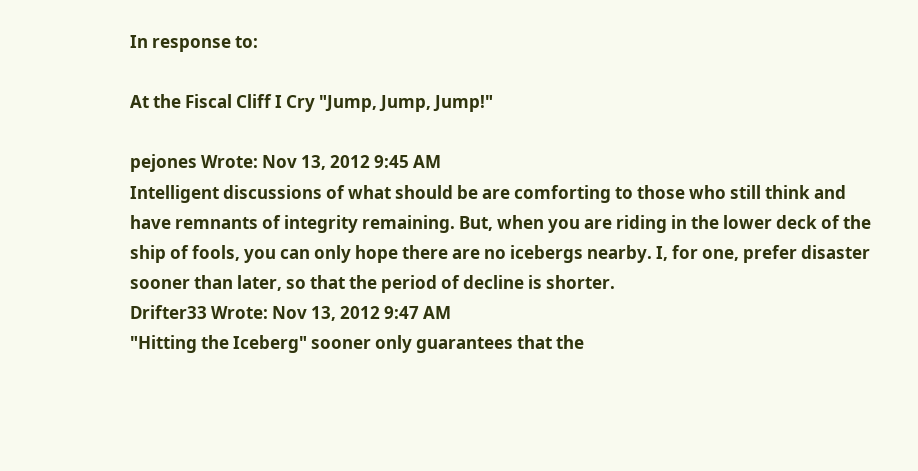In response to:

At the Fiscal Cliff I Cry "Jump, Jump, Jump!"

pejones Wrote: Nov 13, 2012 9:45 AM
Intelligent discussions of what should be are comforting to those who still think and have remnants of integrity remaining. But, when you are riding in the lower deck of the ship of fools, you can only hope there are no icebergs nearby. I, for one, prefer disaster sooner than later, so that the period of decline is shorter.
Drifter33 Wrote: Nov 13, 2012 9:47 AM
"Hitting the Iceberg" sooner only guarantees that the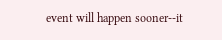event will happen sooner--it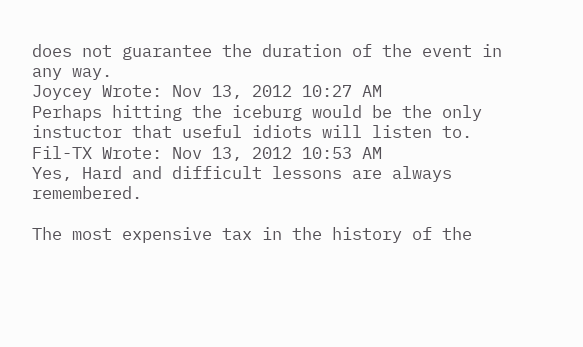does not guarantee the duration of the event in any way.
Joycey Wrote: Nov 13, 2012 10:27 AM
Perhaps hitting the iceburg would be the only instuctor that useful idiots will listen to.
Fil-TX Wrote: Nov 13, 2012 10:53 AM
Yes, Hard and difficult lessons are always remembered.

The most expensive tax in the history of the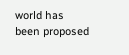world has been proposed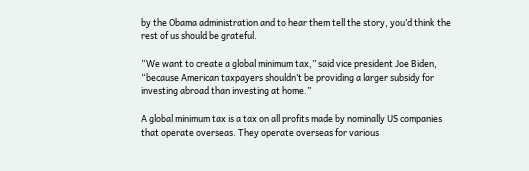by the Obama administration and to hear them tell the story, you’d think the rest of us should be grateful.

“We want to create a global minimum tax,” said vice president Joe Biden, “because American taxpayers shouldn’t be providing a larger subsidy for investing abroad than investing at home.”

A global minimum tax is a tax on all profits made by nominally US companies that operate overseas. They operate overseas for various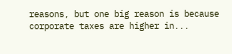reasons, but one big reason is because corporate taxes are higher in...